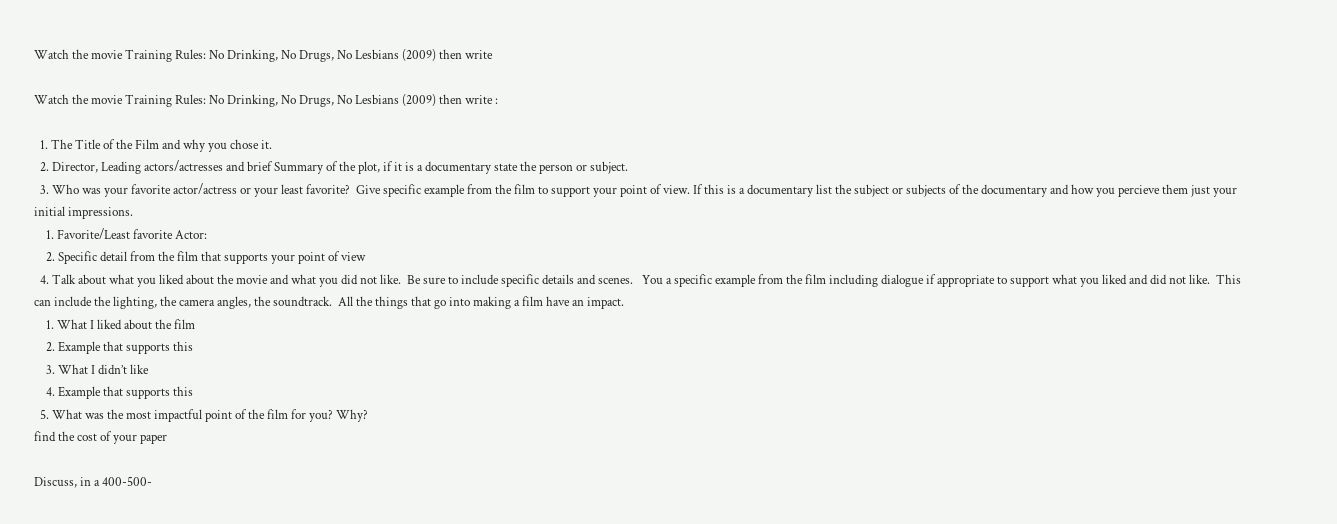Watch the movie Training Rules: No Drinking, No Drugs, No Lesbians (2009) then write

Watch the movie Training Rules: No Drinking, No Drugs, No Lesbians (2009) then write :

  1. The Title of the Film and why you chose it.
  2. Director, Leading actors/actresses and brief Summary of the plot, if it is a documentary state the person or subject.
  3. Who was your favorite actor/actress or your least favorite?  Give specific example from the film to support your point of view. If this is a documentary list the subject or subjects of the documentary and how you percieve them just your initial impressions.
    1. Favorite/Least favorite Actor:
    2. Specific detail from the film that supports your point of view
  4. Talk about what you liked about the movie and what you did not like.  Be sure to include specific details and scenes.   You a specific example from the film including dialogue if appropriate to support what you liked and did not like.  This can include the lighting, the camera angles, the soundtrack.  All the things that go into making a film have an impact.
    1. What I liked about the film
    2. Example that supports this
    3. What I didn’t like
    4. Example that supports this
  5. What was the most impactful point of the film for you? Why?
find the cost of your paper

Discuss, in a 400-500-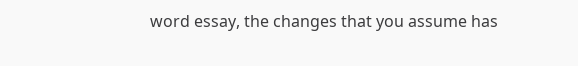word essay, the changes that you assume has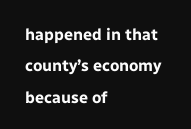happened in that county’s economy because of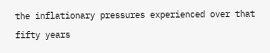the inflationary pressures experienced over that fifty years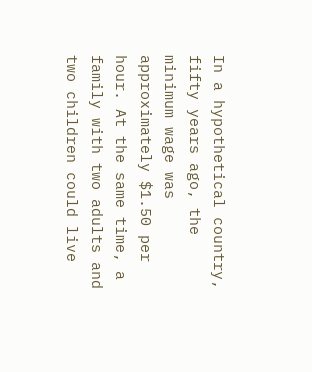In a hypothetical country, fifty years ago, the minimum wage was approximately $1.50 per hour. At the same time, a family with two adults and two children could live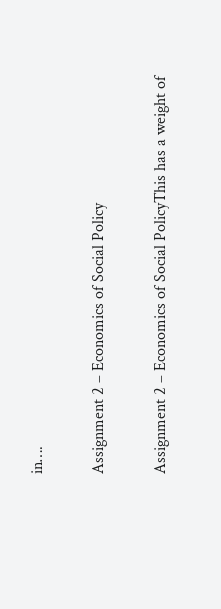in….

Assignment 2 – Economics of Social Policy

Assignment 2 – Economics of Social PolicyThis has a weight of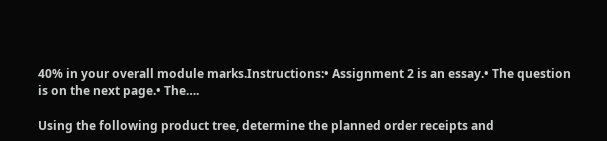40% in your overall module marks.Instructions:• Assignment 2 is an essay.• The question is on the next page.• The….

Using the following product tree, determine the planned order receipts and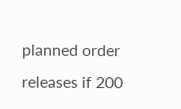planned order releases if 200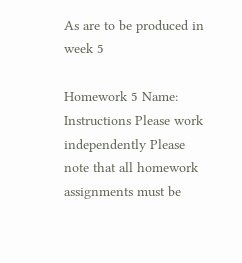As are to be produced in week 5

Homework 5 Name: Instructions Please work independently Please note that all homework assignments must be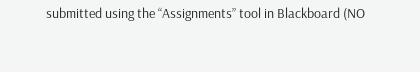submitted using the “Assignments” tool in Blackboard (NO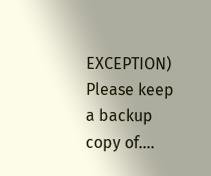EXCEPTION) Please keep a backup copy of….